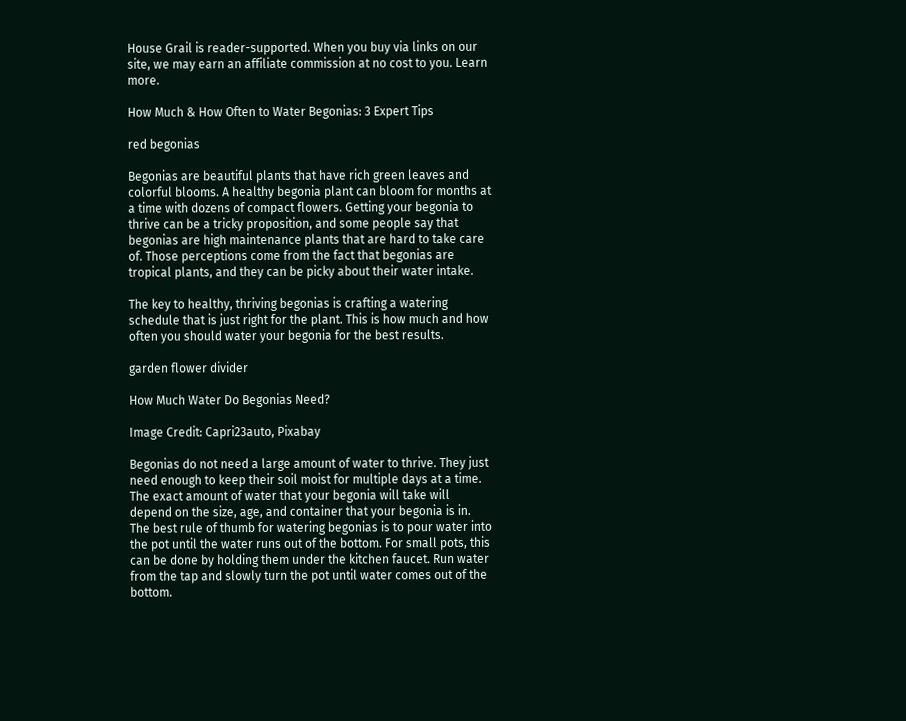House Grail is reader-supported. When you buy via links on our site, we may earn an affiliate commission at no cost to you. Learn more.

How Much & How Often to Water Begonias: 3 Expert Tips

red begonias

Begonias are beautiful plants that have rich green leaves and colorful blooms. A healthy begonia plant can bloom for months at a time with dozens of compact flowers. Getting your begonia to thrive can be a tricky proposition, and some people say that begonias are high maintenance plants that are hard to take care of. Those perceptions come from the fact that begonias are tropical plants, and they can be picky about their water intake.

The key to healthy, thriving begonias is crafting a watering schedule that is just right for the plant. This is how much and how often you should water your begonia for the best results.

garden flower divider

How Much Water Do Begonias Need?

Image Credit: Capri23auto, Pixabay

Begonias do not need a large amount of water to thrive. They just need enough to keep their soil moist for multiple days at a time. The exact amount of water that your begonia will take will depend on the size, age, and container that your begonia is in. The best rule of thumb for watering begonias is to pour water into the pot until the water runs out of the bottom. For small pots, this can be done by holding them under the kitchen faucet. Run water from the tap and slowly turn the pot until water comes out of the bottom.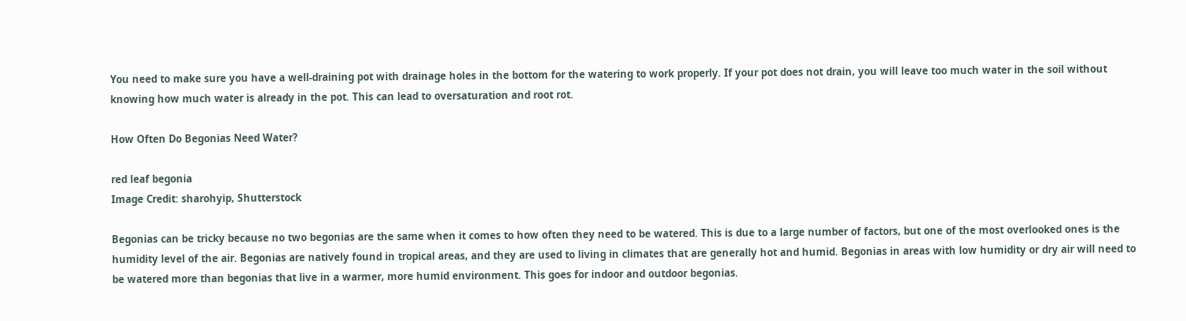You need to make sure you have a well-draining pot with drainage holes in the bottom for the watering to work properly. If your pot does not drain, you will leave too much water in the soil without knowing how much water is already in the pot. This can lead to oversaturation and root rot.

How Often Do Begonias Need Water?

red leaf begonia
Image Credit: sharohyip, Shutterstock

Begonias can be tricky because no two begonias are the same when it comes to how often they need to be watered. This is due to a large number of factors, but one of the most overlooked ones is the humidity level of the air. Begonias are natively found in tropical areas, and they are used to living in climates that are generally hot and humid. Begonias in areas with low humidity or dry air will need to be watered more than begonias that live in a warmer, more humid environment. This goes for indoor and outdoor begonias.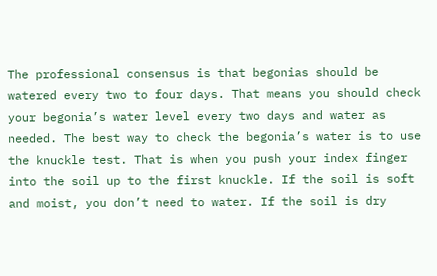The professional consensus is that begonias should be watered every two to four days. That means you should check your begonia’s water level every two days and water as needed. The best way to check the begonia’s water is to use the knuckle test. That is when you push your index finger into the soil up to the first knuckle. If the soil is soft and moist, you don’t need to water. If the soil is dry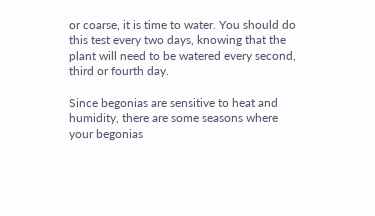or coarse, it is time to water. You should do this test every two days, knowing that the plant will need to be watered every second, third or fourth day.

Since begonias are sensitive to heat and humidity, there are some seasons where your begonias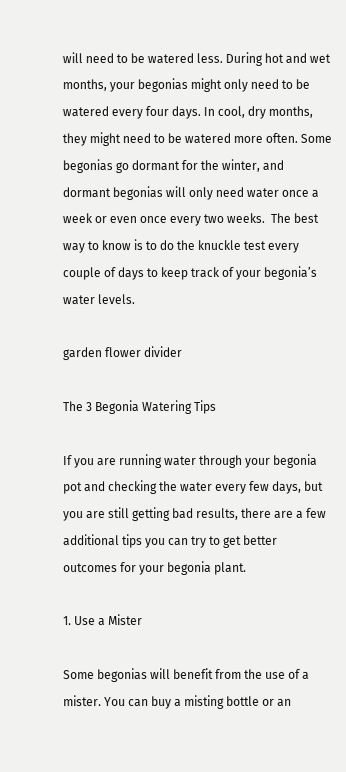will need to be watered less. During hot and wet months, your begonias might only need to be watered every four days. In cool, dry months, they might need to be watered more often. Some begonias go dormant for the winter, and dormant begonias will only need water once a week or even once every two weeks.  The best way to know is to do the knuckle test every couple of days to keep track of your begonia’s water levels.

garden flower divider

The 3 Begonia Watering Tips

If you are running water through your begonia pot and checking the water every few days, but you are still getting bad results, there are a few additional tips you can try to get better outcomes for your begonia plant.

1. Use a Mister

Some begonias will benefit from the use of a mister. You can buy a misting bottle or an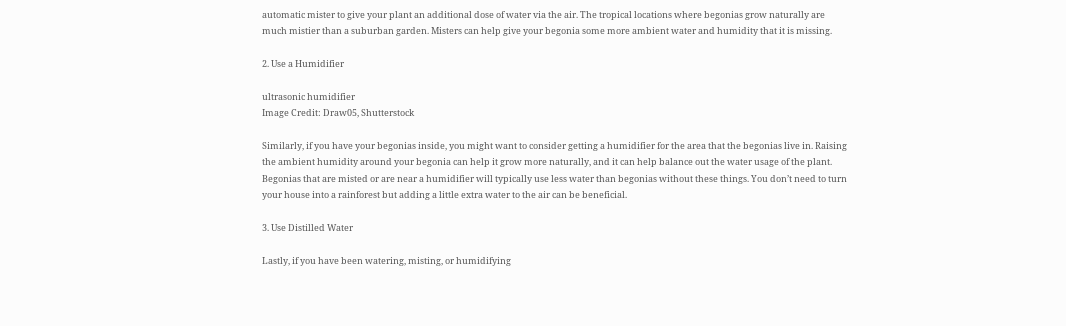automatic mister to give your plant an additional dose of water via the air. The tropical locations where begonias grow naturally are much mistier than a suburban garden. Misters can help give your begonia some more ambient water and humidity that it is missing.

2. Use a Humidifier

ultrasonic humidifier
Image Credit: Draw05, Shutterstock

Similarly, if you have your begonias inside, you might want to consider getting a humidifier for the area that the begonias live in. Raising the ambient humidity around your begonia can help it grow more naturally, and it can help balance out the water usage of the plant. Begonias that are misted or are near a humidifier will typically use less water than begonias without these things. You don’t need to turn your house into a rainforest but adding a little extra water to the air can be beneficial.

3. Use Distilled Water

Lastly, if you have been watering, misting, or humidifying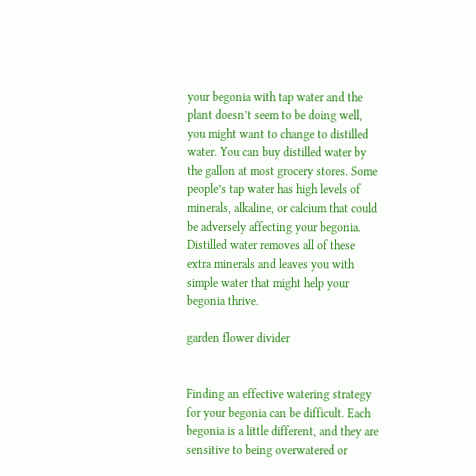your begonia with tap water and the plant doesn’t seem to be doing well, you might want to change to distilled water. You can buy distilled water by the gallon at most grocery stores. Some people’s tap water has high levels of minerals, alkaline, or calcium that could be adversely affecting your begonia. Distilled water removes all of these extra minerals and leaves you with simple water that might help your begonia thrive.

garden flower divider


Finding an effective watering strategy for your begonia can be difficult. Each begonia is a little different, and they are sensitive to being overwatered or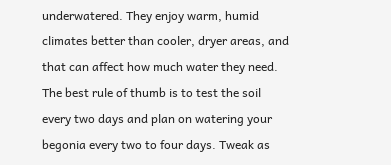underwatered. They enjoy warm, humid climates better than cooler, dryer areas, and that can affect how much water they need. The best rule of thumb is to test the soil every two days and plan on watering your begonia every two to four days. Tweak as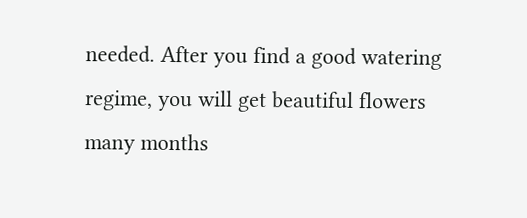needed. After you find a good watering regime, you will get beautiful flowers many months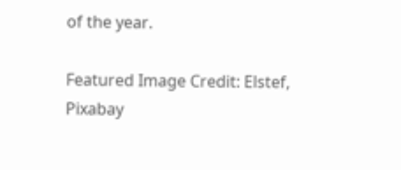of the year.

Featured Image Credit: Elstef, Pixabay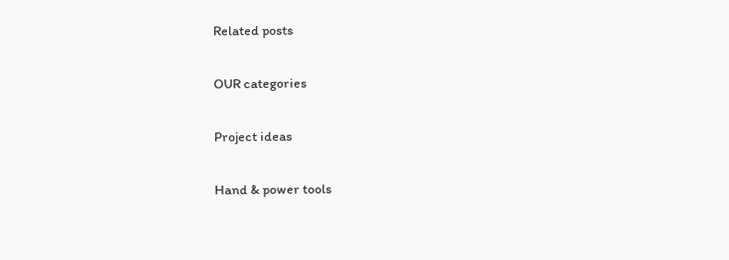Related posts

OUR categories

Project ideas

Hand & power tools